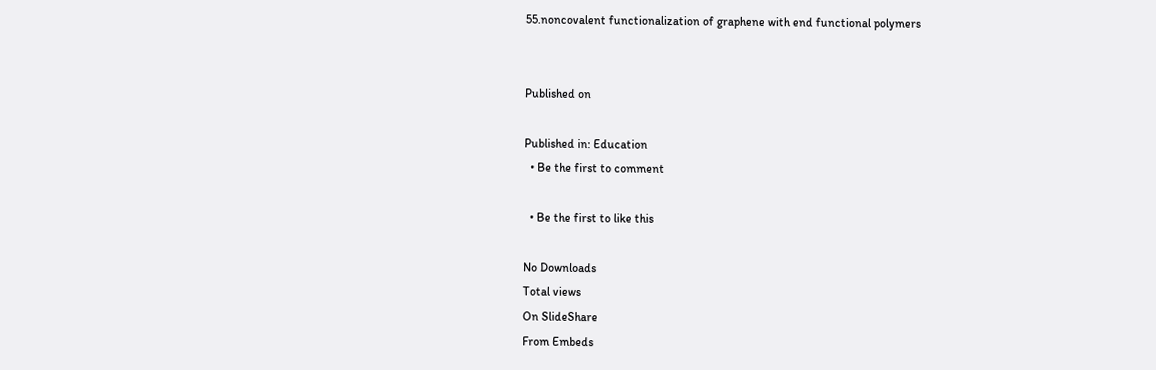55.noncovalent functionalization of graphene with end functional polymers


Published on

Published in: Education
  • Be the first to comment

  • Be the first to like this

No Downloads
Total views
On SlideShare
From Embeds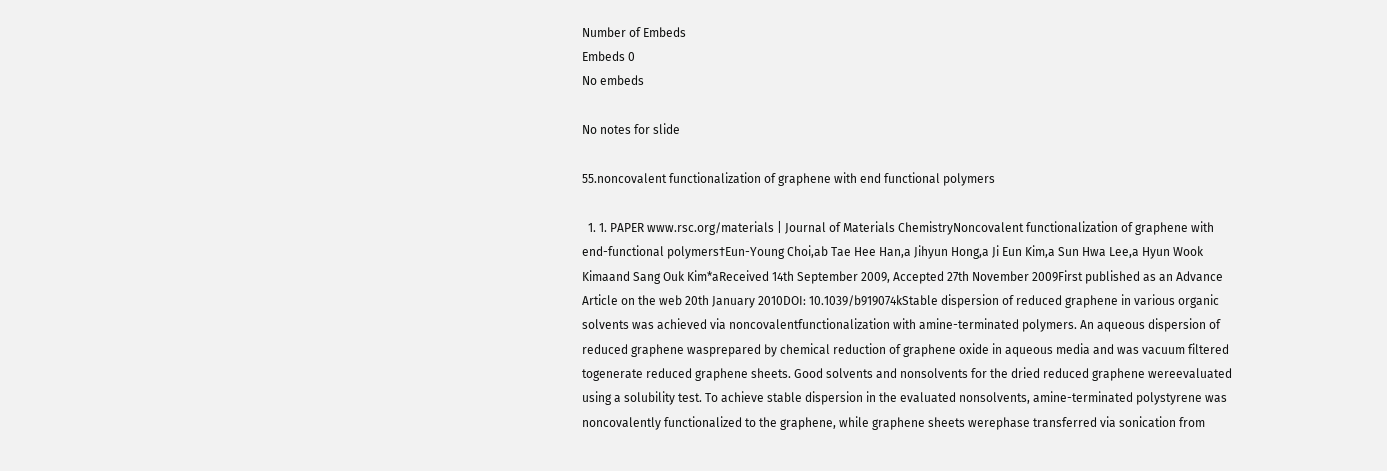Number of Embeds
Embeds 0
No embeds

No notes for slide

55.noncovalent functionalization of graphene with end functional polymers

  1. 1. PAPER www.rsc.org/materials | Journal of Materials ChemistryNoncovalent functionalization of graphene with end-functional polymers†Eun-Young Choi,ab Tae Hee Han,a Jihyun Hong,a Ji Eun Kim,a Sun Hwa Lee,a Hyun Wook Kimaand Sang Ouk Kim*aReceived 14th September 2009, Accepted 27th November 2009First published as an Advance Article on the web 20th January 2010DOI: 10.1039/b919074kStable dispersion of reduced graphene in various organic solvents was achieved via noncovalentfunctionalization with amine-terminated polymers. An aqueous dispersion of reduced graphene wasprepared by chemical reduction of graphene oxide in aqueous media and was vacuum filtered togenerate reduced graphene sheets. Good solvents and nonsolvents for the dried reduced graphene wereevaluated using a solubility test. To achieve stable dispersion in the evaluated nonsolvents, amine-terminated polystyrene was noncovalently functionalized to the graphene, while graphene sheets werephase transferred via sonication from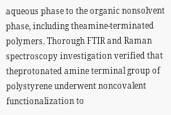aqueous phase to the organic nonsolvent phase, including theamine-terminated polymers. Thorough FTIR and Raman spectroscopy investigation verified that theprotonated amine terminal group of polystyrene underwent noncovalent functionalization to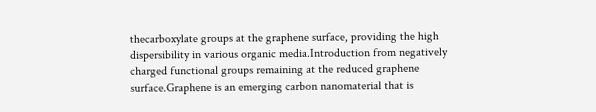thecarboxylate groups at the graphene surface, providing the high dispersibility in various organic media.Introduction from negatively charged functional groups remaining at the reduced graphene surface.Graphene is an emerging carbon nanomaterial that is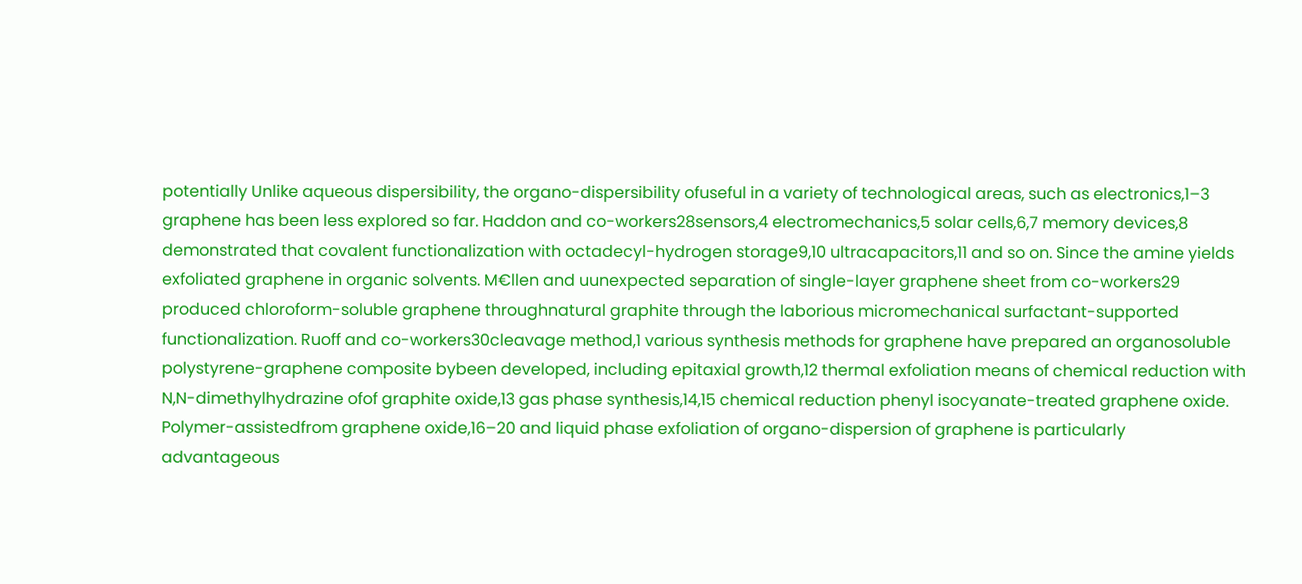potentially Unlike aqueous dispersibility, the organo-dispersibility ofuseful in a variety of technological areas, such as electronics,1–3 graphene has been less explored so far. Haddon and co-workers28sensors,4 electromechanics,5 solar cells,6,7 memory devices,8 demonstrated that covalent functionalization with octadecyl-hydrogen storage9,10 ultracapacitors,11 and so on. Since the amine yields exfoliated graphene in organic solvents. M€llen and uunexpected separation of single-layer graphene sheet from co-workers29 produced chloroform-soluble graphene throughnatural graphite through the laborious micromechanical surfactant-supported functionalization. Ruoff and co-workers30cleavage method,1 various synthesis methods for graphene have prepared an organosoluble polystyrene-graphene composite bybeen developed, including epitaxial growth,12 thermal exfoliation means of chemical reduction with N,N-dimethylhydrazine ofof graphite oxide,13 gas phase synthesis,14,15 chemical reduction phenyl isocyanate-treated graphene oxide. Polymer-assistedfrom graphene oxide,16–20 and liquid phase exfoliation of organo-dispersion of graphene is particularly advantageous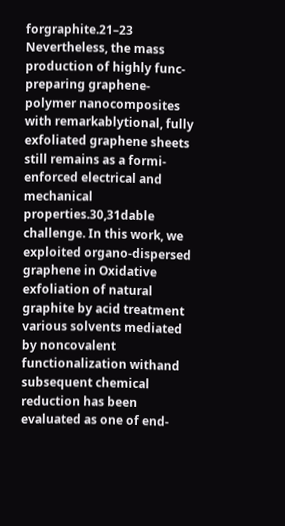forgraphite.21–23 Nevertheless, the mass production of highly func- preparing graphene-polymer nanocomposites with remarkablytional, fully exfoliated graphene sheets still remains as a formi- enforced electrical and mechanical properties.30,31dable challenge. In this work, we exploited organo-dispersed graphene in Oxidative exfoliation of natural graphite by acid treatment various solvents mediated by noncovalent functionalization withand subsequent chemical reduction has been evaluated as one of end-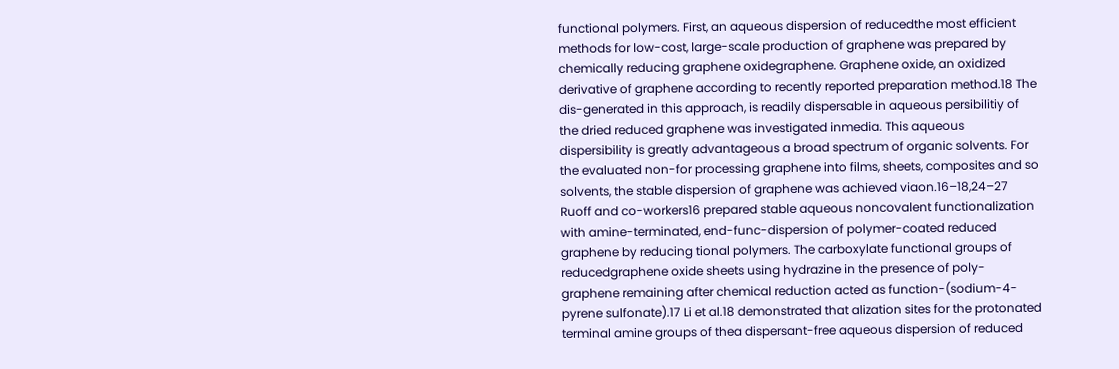functional polymers. First, an aqueous dispersion of reducedthe most efficient methods for low-cost, large-scale production of graphene was prepared by chemically reducing graphene oxidegraphene. Graphene oxide, an oxidized derivative of graphene according to recently reported preparation method.18 The dis-generated in this approach, is readily dispersable in aqueous persibilitiy of the dried reduced graphene was investigated inmedia. This aqueous dispersibility is greatly advantageous a broad spectrum of organic solvents. For the evaluated non-for processing graphene into films, sheets, composites and so solvents, the stable dispersion of graphene was achieved viaon.16–18,24–27 Ruoff and co-workers16 prepared stable aqueous noncovalent functionalization with amine-terminated, end-func-dispersion of polymer-coated reduced graphene by reducing tional polymers. The carboxylate functional groups of reducedgraphene oxide sheets using hydrazine in the presence of poly- graphene remaining after chemical reduction acted as function-(sodium-4-pyrene sulfonate).17 Li et al.18 demonstrated that alization sites for the protonated terminal amine groups of thea dispersant-free aqueous dispersion of reduced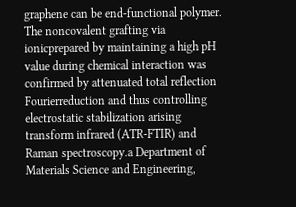graphene can be end-functional polymer. The noncovalent grafting via ionicprepared by maintaining a high pH value during chemical interaction was confirmed by attenuated total reflection Fourierreduction and thus controlling electrostatic stabilization arising transform infrared (ATR-FTIR) and Raman spectroscopy.a Department of Materials Science and Engineering,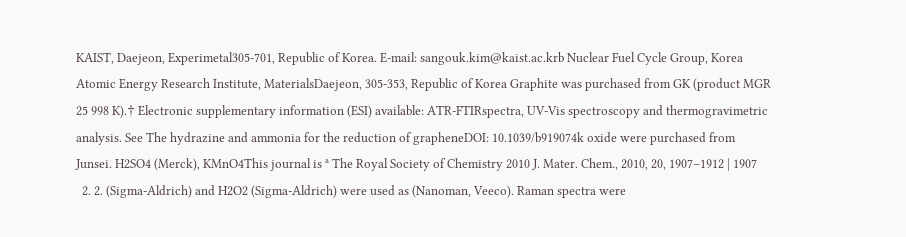KAIST, Daejeon, Experimetal305-701, Republic of Korea. E-mail: sangouk.kim@kaist.ac.krb Nuclear Fuel Cycle Group, Korea Atomic Energy Research Institute, MaterialsDaejeon, 305-353, Republic of Korea Graphite was purchased from GK (product MGR 25 998 K).† Electronic supplementary information (ESI) available: ATR-FTIRspectra, UV-Vis spectroscopy and thermogravimetric analysis. See The hydrazine and ammonia for the reduction of grapheneDOI: 10.1039/b919074k oxide were purchased from Junsei. H2SO4 (Merck), KMnO4This journal is ª The Royal Society of Chemistry 2010 J. Mater. Chem., 2010, 20, 1907–1912 | 1907
  2. 2. (Sigma-Aldrich) and H2O2 (Sigma-Aldrich) were used as (Nanoman, Veeco). Raman spectra were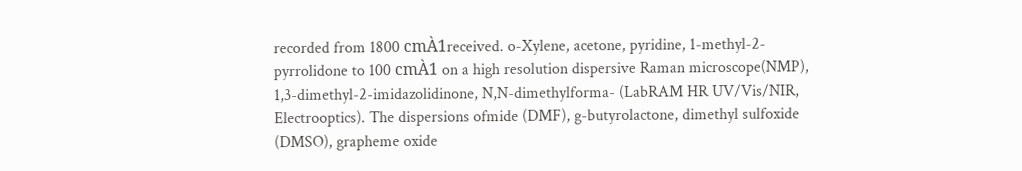recorded from 1800 cmÀ1received. o-Xylene, acetone, pyridine, 1-methyl-2-pyrrolidone to 100 cmÀ1 on a high resolution dispersive Raman microscope(NMP), 1,3-dimethyl-2-imidazolidinone, N,N-dimethylforma- (LabRAM HR UV/Vis/NIR, Electrooptics). The dispersions ofmide (DMF), g-butyrolactone, dimethyl sulfoxide (DMSO), grapheme oxide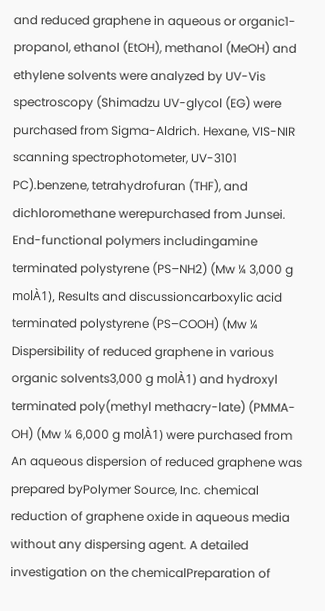and reduced graphene in aqueous or organic1-propanol, ethanol (EtOH), methanol (MeOH) and ethylene solvents were analyzed by UV-Vis spectroscopy (Shimadzu UV-glycol (EG) were purchased from Sigma-Aldrich. Hexane, VIS-NIR scanning spectrophotometer, UV-3101 PC).benzene, tetrahydrofuran (THF), and dichloromethane werepurchased from Junsei. End-functional polymers includingamine terminated polystyrene (PS–NH2) (Mw ¼ 3,000 g molÀ1), Results and discussioncarboxylic acid terminated polystyrene (PS–COOH) (Mw ¼ Dispersibility of reduced graphene in various organic solvents3,000 g molÀ1) and hydroxyl terminated poly(methyl methacry-late) (PMMA-OH) (Mw ¼ 6,000 g molÀ1) were purchased from An aqueous dispersion of reduced graphene was prepared byPolymer Source, Inc. chemical reduction of graphene oxide in aqueous media without any dispersing agent. A detailed investigation on the chemicalPreparation of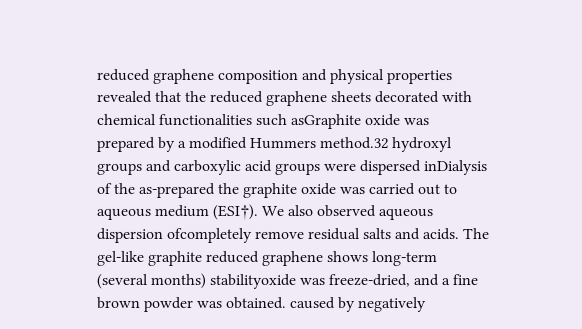reduced graphene composition and physical properties revealed that the reduced graphene sheets decorated with chemical functionalities such asGraphite oxide was prepared by a modified Hummers method.32 hydroxyl groups and carboxylic acid groups were dispersed inDialysis of the as-prepared the graphite oxide was carried out to aqueous medium (ESI†). We also observed aqueous dispersion ofcompletely remove residual salts and acids. The gel-like graphite reduced graphene shows long-term (several months) stabilityoxide was freeze-dried, and a fine brown powder was obtained. caused by negatively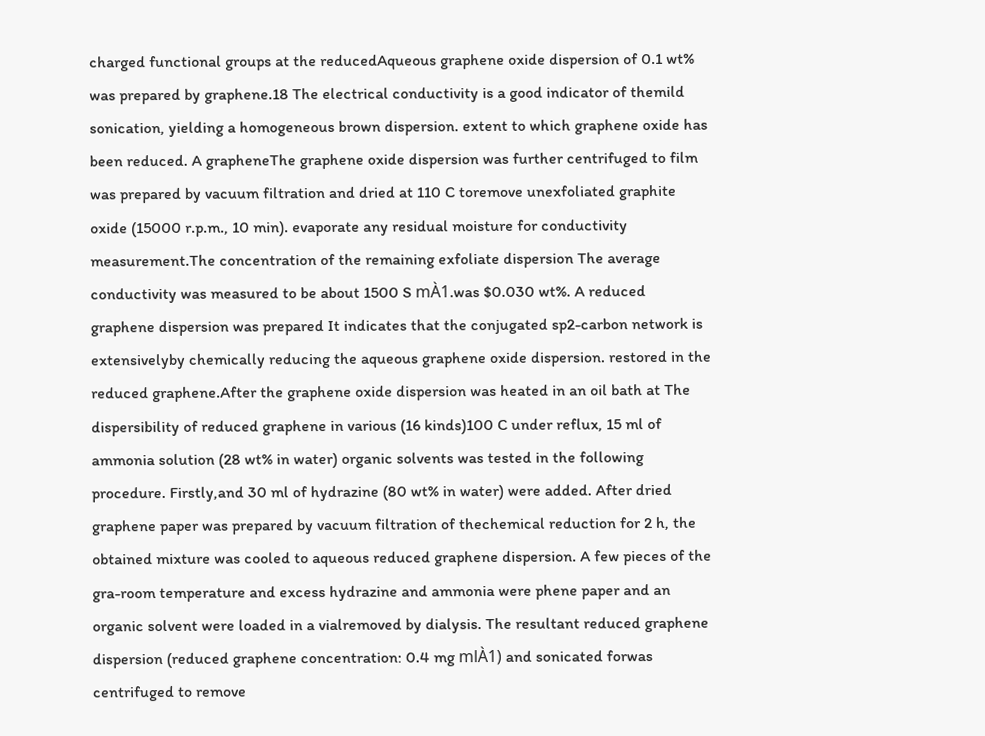charged functional groups at the reducedAqueous graphene oxide dispersion of 0.1 wt% was prepared by graphene.18 The electrical conductivity is a good indicator of themild sonication, yielding a homogeneous brown dispersion. extent to which graphene oxide has been reduced. A grapheneThe graphene oxide dispersion was further centrifuged to film was prepared by vacuum filtration and dried at 110 C toremove unexfoliated graphite oxide (15000 r.p.m., 10 min). evaporate any residual moisture for conductivity measurement.The concentration of the remaining exfoliate dispersion The average conductivity was measured to be about 1500 S mÀ1.was $0.030 wt%. A reduced graphene dispersion was prepared It indicates that the conjugated sp2-carbon network is extensivelyby chemically reducing the aqueous graphene oxide dispersion. restored in the reduced graphene.After the graphene oxide dispersion was heated in an oil bath at The dispersibility of reduced graphene in various (16 kinds)100 C under reflux, 15 ml of ammonia solution (28 wt% in water) organic solvents was tested in the following procedure. Firstly,and 30 ml of hydrazine (80 wt% in water) were added. After dried graphene paper was prepared by vacuum filtration of thechemical reduction for 2 h, the obtained mixture was cooled to aqueous reduced graphene dispersion. A few pieces of the gra-room temperature and excess hydrazine and ammonia were phene paper and an organic solvent were loaded in a vialremoved by dialysis. The resultant reduced graphene dispersion (reduced graphene concentration: 0.4 mg mlÀ1) and sonicated forwas centrifuged to remove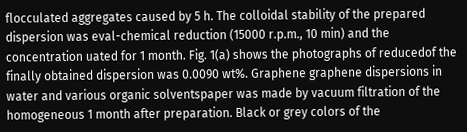flocculated aggregates caused by 5 h. The colloidal stability of the prepared dispersion was eval-chemical reduction (15000 r.p.m., 10 min) and the concentration uated for 1 month. Fig. 1(a) shows the photographs of reducedof the finally obtained dispersion was 0.0090 wt%. Graphene graphene dispersions in water and various organic solventspaper was made by vacuum filtration of the homogeneous 1 month after preparation. Black or grey colors of the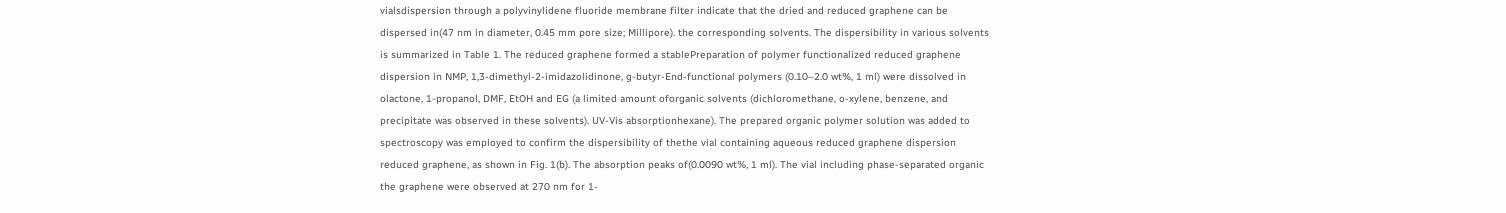vialsdispersion through a polyvinylidene fluoride membrane filter indicate that the dried and reduced graphene can be dispersed in(47 nm in diameter, 0.45 mm pore size; Millipore). the corresponding solvents. The dispersibility in various solvents is summarized in Table 1. The reduced graphene formed a stablePreparation of polymer functionalized reduced graphene dispersion in NMP, 1,3-dimethyl-2-imidazolidinone, g-butyr-End-functional polymers (0.10–2.0 wt%, 1 ml) were dissolved in olactone, 1-propanol, DMF, EtOH and EG (a limited amount oforganic solvents (dichloromethane, o-xylene, benzene, and precipitate was observed in these solvents). UV-Vis absorptionhexane). The prepared organic polymer solution was added to spectroscopy was employed to confirm the dispersibility of thethe vial containing aqueous reduced graphene dispersion reduced graphene, as shown in Fig. 1(b). The absorption peaks of(0.0090 wt%, 1 ml). The vial including phase-separated organic the graphene were observed at 270 nm for 1-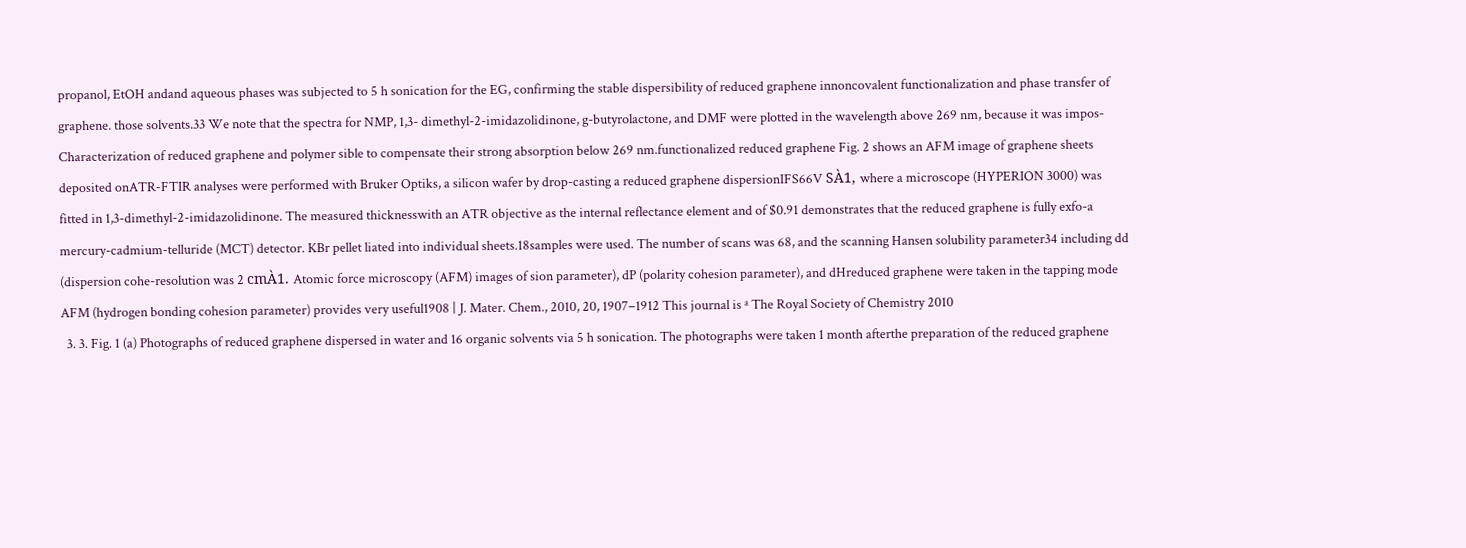propanol, EtOH andand aqueous phases was subjected to 5 h sonication for the EG, confirming the stable dispersibility of reduced graphene innoncovalent functionalization and phase transfer of graphene. those solvents.33 We note that the spectra for NMP, 1,3- dimethyl-2-imidazolidinone, g-butyrolactone, and DMF were plotted in the wavelength above 269 nm, because it was impos-Characterization of reduced graphene and polymer sible to compensate their strong absorption below 269 nm.functionalized reduced graphene Fig. 2 shows an AFM image of graphene sheets deposited onATR-FTIR analyses were performed with Bruker Optiks, a silicon wafer by drop-casting a reduced graphene dispersionIFS66V SÀ1, where a microscope (HYPERION 3000) was fitted in 1,3-dimethyl-2-imidazolidinone. The measured thicknesswith an ATR objective as the internal reflectance element and of $0.91 demonstrates that the reduced graphene is fully exfo-a mercury-cadmium-telluride (MCT) detector. KBr pellet liated into individual sheets.18samples were used. The number of scans was 68, and the scanning Hansen solubility parameter34 including dd (dispersion cohe-resolution was 2 cmÀ1. Atomic force microscopy (AFM) images of sion parameter), dP (polarity cohesion parameter), and dHreduced graphene were taken in the tapping mode AFM (hydrogen bonding cohesion parameter) provides very useful1908 | J. Mater. Chem., 2010, 20, 1907–1912 This journal is ª The Royal Society of Chemistry 2010
  3. 3. Fig. 1 (a) Photographs of reduced graphene dispersed in water and 16 organic solvents via 5 h sonication. The photographs were taken 1 month afterthe preparation of the reduced graphene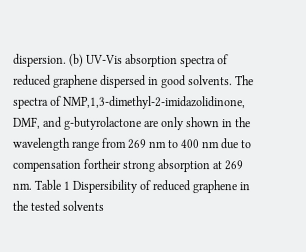dispersion. (b) UV-Vis absorption spectra of reduced graphene dispersed in good solvents. The spectra of NMP,1,3-dimethyl-2-imidazolidinone, DMF, and g-butyrolactone are only shown in the wavelength range from 269 nm to 400 nm due to compensation fortheir strong absorption at 269 nm. Table 1 Dispersibility of reduced graphene in the tested solvents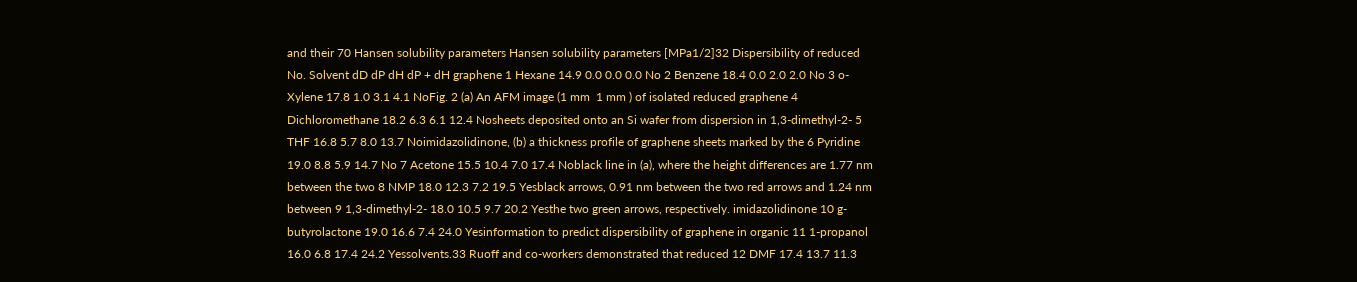and their 70 Hansen solubility parameters Hansen solubility parameters [MPa1/2]32 Dispersibility of reduced No. Solvent dD dP dH dP + dH graphene 1 Hexane 14.9 0.0 0.0 0.0 No 2 Benzene 18.4 0.0 2.0 2.0 No 3 o-Xylene 17.8 1.0 3.1 4.1 NoFig. 2 (a) An AFM image (1 mm  1 mm ) of isolated reduced graphene 4 Dichloromethane 18.2 6.3 6.1 12.4 Nosheets deposited onto an Si wafer from dispersion in 1,3-dimethyl-2- 5 THF 16.8 5.7 8.0 13.7 Noimidazolidinone, (b) a thickness profile of graphene sheets marked by the 6 Pyridine 19.0 8.8 5.9 14.7 No 7 Acetone 15.5 10.4 7.0 17.4 Noblack line in (a), where the height differences are 1.77 nm between the two 8 NMP 18.0 12.3 7.2 19.5 Yesblack arrows, 0.91 nm between the two red arrows and 1.24 nm between 9 1,3-dimethyl-2- 18.0 10.5 9.7 20.2 Yesthe two green arrows, respectively. imidazolidinone 10 g-butyrolactone 19.0 16.6 7.4 24.0 Yesinformation to predict dispersibility of graphene in organic 11 1-propanol 16.0 6.8 17.4 24.2 Yessolvents.33 Ruoff and co-workers demonstrated that reduced 12 DMF 17.4 13.7 11.3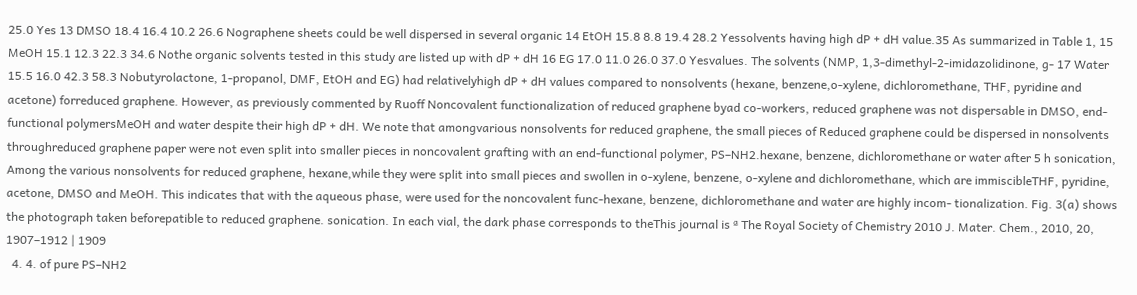25.0 Yes 13 DMSO 18.4 16.4 10.2 26.6 Nographene sheets could be well dispersed in several organic 14 EtOH 15.8 8.8 19.4 28.2 Yessolvents having high dP + dH value.35 As summarized in Table 1, 15 MeOH 15.1 12.3 22.3 34.6 Nothe organic solvents tested in this study are listed up with dP + dH 16 EG 17.0 11.0 26.0 37.0 Yesvalues. The solvents (NMP, 1,3-dimethyl-2-imidazolidinone, g- 17 Water 15.5 16.0 42.3 58.3 Nobutyrolactone, 1-propanol, DMF, EtOH and EG) had relativelyhigh dP + dH values compared to nonsolvents (hexane, benzene,o-xylene, dichloromethane, THF, pyridine and acetone) forreduced graphene. However, as previously commented by Ruoff Noncovalent functionalization of reduced graphene byad co-workers, reduced graphene was not dispersable in DMSO, end-functional polymersMeOH and water despite their high dP + dH. We note that amongvarious nonsolvents for reduced graphene, the small pieces of Reduced graphene could be dispersed in nonsolvents throughreduced graphene paper were not even split into smaller pieces in noncovalent grafting with an end-functional polymer, PS–NH2.hexane, benzene, dichloromethane or water after 5 h sonication, Among the various nonsolvents for reduced graphene, hexane,while they were split into small pieces and swollen in o-xylene, benzene, o-xylene and dichloromethane, which are immiscibleTHF, pyridine, acetone, DMSO and MeOH. This indicates that with the aqueous phase, were used for the noncovalent func-hexane, benzene, dichloromethane and water are highly incom- tionalization. Fig. 3(a) shows the photograph taken beforepatible to reduced graphene. sonication. In each vial, the dark phase corresponds to theThis journal is ª The Royal Society of Chemistry 2010 J. Mater. Chem., 2010, 20, 1907–1912 | 1909
  4. 4. of pure PS–NH2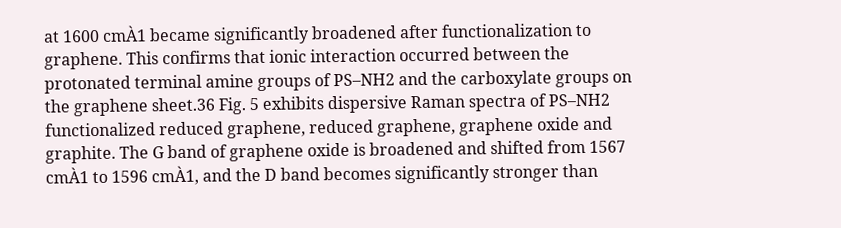at 1600 cmÀ1 became significantly broadened after functionalization to graphene. This confirms that ionic interaction occurred between the protonated terminal amine groups of PS–NH2 and the carboxylate groups on the graphene sheet.36 Fig. 5 exhibits dispersive Raman spectra of PS–NH2 functionalized reduced graphene, reduced graphene, graphene oxide and graphite. The G band of graphene oxide is broadened and shifted from 1567 cmÀ1 to 1596 cmÀ1, and the D band becomes significantly stronger than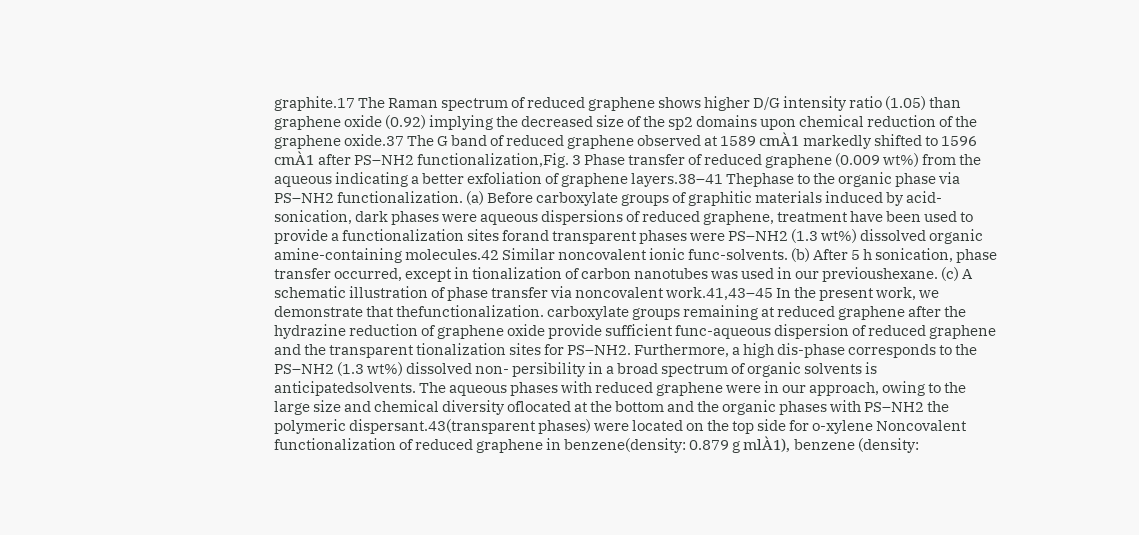graphite.17 The Raman spectrum of reduced graphene shows higher D/G intensity ratio (1.05) than graphene oxide (0.92) implying the decreased size of the sp2 domains upon chemical reduction of the graphene oxide.37 The G band of reduced graphene observed at 1589 cmÀ1 markedly shifted to 1596 cmÀ1 after PS–NH2 functionalization,Fig. 3 Phase transfer of reduced graphene (0.009 wt%) from the aqueous indicating a better exfoliation of graphene layers.38–41 Thephase to the organic phase via PS–NH2 functionalization. (a) Before carboxylate groups of graphitic materials induced by acid-sonication, dark phases were aqueous dispersions of reduced graphene, treatment have been used to provide a functionalization sites forand transparent phases were PS–NH2 (1.3 wt%) dissolved organic amine-containing molecules.42 Similar noncovalent ionic func-solvents. (b) After 5 h sonication, phase transfer occurred, except in tionalization of carbon nanotubes was used in our previoushexane. (c) A schematic illustration of phase transfer via noncovalent work.41,43–45 In the present work, we demonstrate that thefunctionalization. carboxylate groups remaining at reduced graphene after the hydrazine reduction of graphene oxide provide sufficient func-aqueous dispersion of reduced graphene and the transparent tionalization sites for PS–NH2. Furthermore, a high dis-phase corresponds to the PS–NH2 (1.3 wt%) dissolved non- persibility in a broad spectrum of organic solvents is anticipatedsolvents. The aqueous phases with reduced graphene were in our approach, owing to the large size and chemical diversity oflocated at the bottom and the organic phases with PS–NH2 the polymeric dispersant.43(transparent phases) were located on the top side for o-xylene Noncovalent functionalization of reduced graphene in benzene(density: 0.879 g mlÀ1), benzene (density: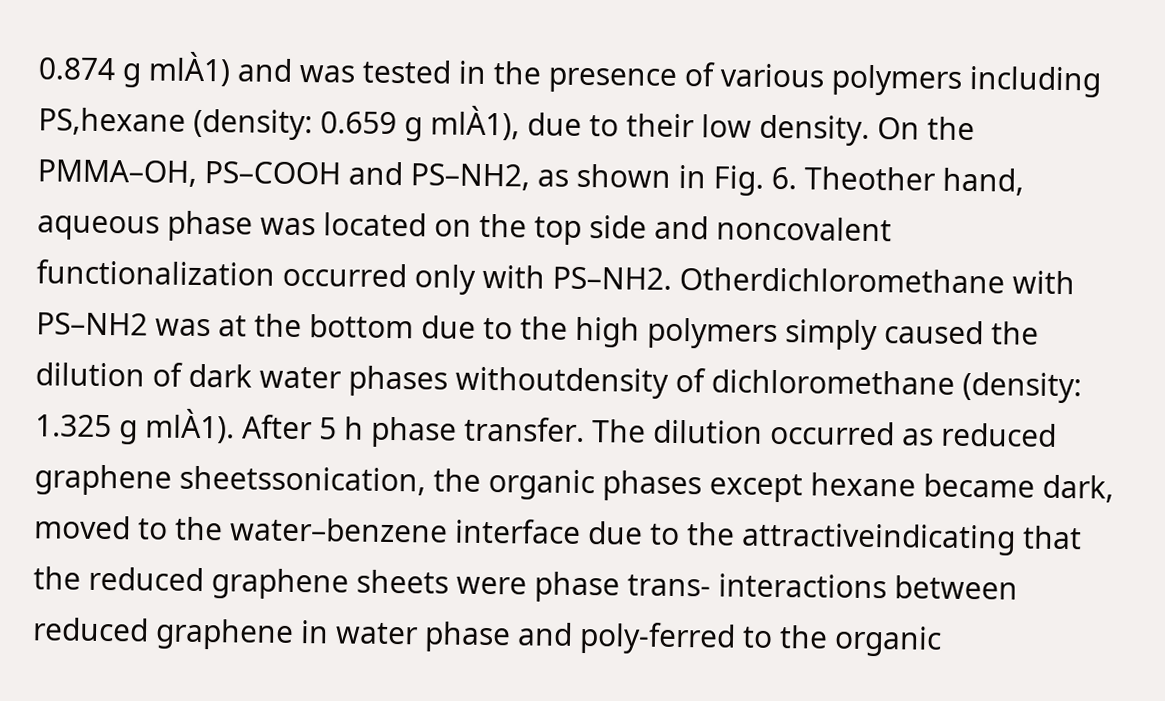0.874 g mlÀ1) and was tested in the presence of various polymers including PS,hexane (density: 0.659 g mlÀ1), due to their low density. On the PMMA–OH, PS–COOH and PS–NH2, as shown in Fig. 6. Theother hand, aqueous phase was located on the top side and noncovalent functionalization occurred only with PS–NH2. Otherdichloromethane with PS–NH2 was at the bottom due to the high polymers simply caused the dilution of dark water phases withoutdensity of dichloromethane (density: 1.325 g mlÀ1). After 5 h phase transfer. The dilution occurred as reduced graphene sheetssonication, the organic phases except hexane became dark, moved to the water–benzene interface due to the attractiveindicating that the reduced graphene sheets were phase trans- interactions between reduced graphene in water phase and poly-ferred to the organic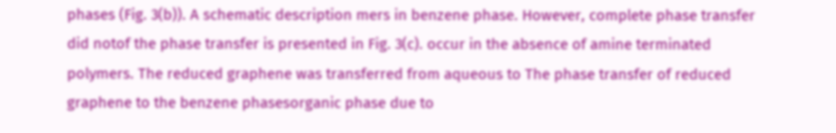phases (Fig. 3(b)). A schematic description mers in benzene phase. However, complete phase transfer did notof the phase transfer is presented in Fig. 3(c). occur in the absence of amine terminated polymers. The reduced graphene was transferred from aqueous to The phase transfer of reduced graphene to the benzene phasesorganic phase due to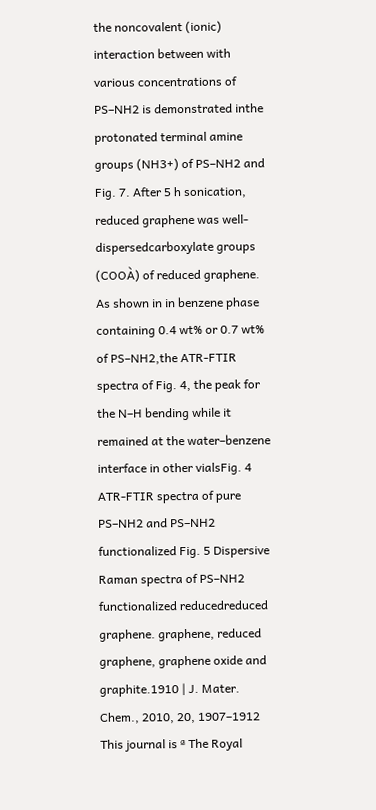the noncovalent (ionic) interaction between with various concentrations of PS–NH2 is demonstrated inthe protonated terminal amine groups (NH3+) of PS–NH2 and Fig. 7. After 5 h sonication, reduced graphene was well-dispersedcarboxylate groups (COOÀ) of reduced graphene. As shown in in benzene phase containing 0.4 wt% or 0.7 wt% of PS–NH2,the ATR-FTIR spectra of Fig. 4, the peak for the N–H bending while it remained at the water–benzene interface in other vialsFig. 4 ATR-FTIR spectra of pure PS–NH2 and PS–NH2 functionalized Fig. 5 Dispersive Raman spectra of PS–NH2 functionalized reducedreduced graphene. graphene, reduced graphene, graphene oxide and graphite.1910 | J. Mater. Chem., 2010, 20, 1907–1912 This journal is ª The Royal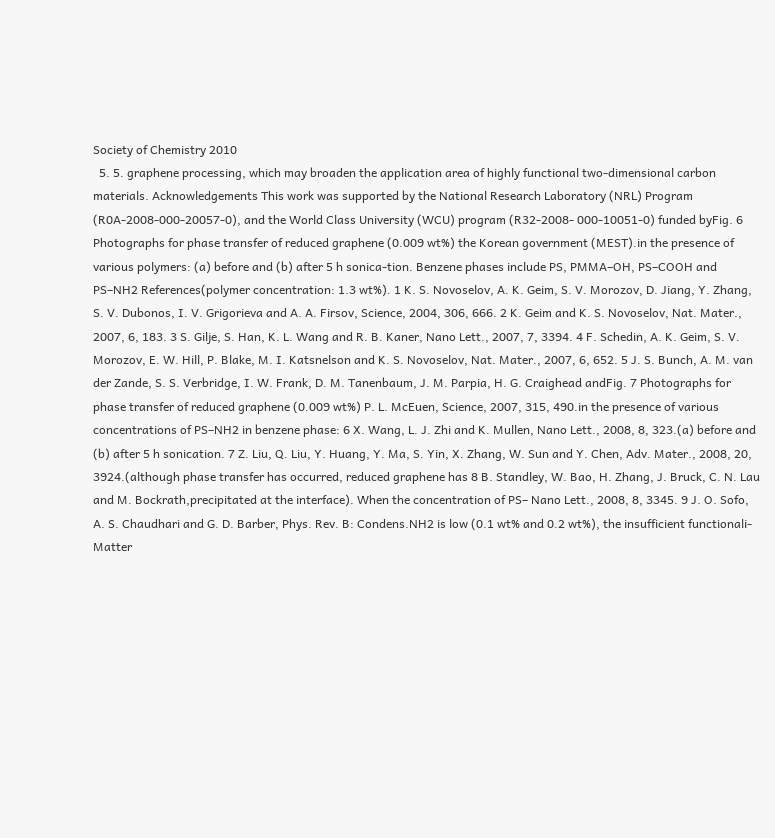Society of Chemistry 2010
  5. 5. graphene processing, which may broaden the application area of highly functional two-dimensional carbon materials. Acknowledgements This work was supported by the National Research Laboratory (NRL) Program (R0A-2008-000-20057-0), and the World Class University (WCU) program (R32-2008- 000-10051-0) funded byFig. 6 Photographs for phase transfer of reduced graphene (0.009 wt%) the Korean government (MEST).in the presence of various polymers: (a) before and (b) after 5 h sonica-tion. Benzene phases include PS, PMMA–OH, PS–COOH and PS–NH2 References(polymer concentration: 1.3 wt%). 1 K. S. Novoselov, A. K. Geim, S. V. Morozov, D. Jiang, Y. Zhang, S. V. Dubonos, I. V. Grigorieva and A. A. Firsov, Science, 2004, 306, 666. 2 K. Geim and K. S. Novoselov, Nat. Mater., 2007, 6, 183. 3 S. Gilje, S. Han, K. L. Wang and R. B. Kaner, Nano Lett., 2007, 7, 3394. 4 F. Schedin, A. K. Geim, S. V. Morozov, E. W. Hill, P. Blake, M. I. Katsnelson and K. S. Novoselov, Nat. Mater., 2007, 6, 652. 5 J. S. Bunch, A. M. van der Zande, S. S. Verbridge, I. W. Frank, D. M. Tanenbaum, J. M. Parpia, H. G. Craighead andFig. 7 Photographs for phase transfer of reduced graphene (0.009 wt%) P. L. McEuen, Science, 2007, 315, 490.in the presence of various concentrations of PS–NH2 in benzene phase: 6 X. Wang, L. J. Zhi and K. Mullen, Nano Lett., 2008, 8, 323.(a) before and (b) after 5 h sonication. 7 Z. Liu, Q. Liu, Y. Huang, Y. Ma, S. Yin, X. Zhang, W. Sun and Y. Chen, Adv. Mater., 2008, 20, 3924.(although phase transfer has occurred, reduced graphene has 8 B. Standley, W. Bao, H. Zhang, J. Bruck, C. N. Lau and M. Bockrath,precipitated at the interface). When the concentration of PS– Nano Lett., 2008, 8, 3345. 9 J. O. Sofo, A. S. Chaudhari and G. D. Barber, Phys. Rev. B: Condens.NH2 is low (0.1 wt% and 0.2 wt%), the insufficient functionali- Matter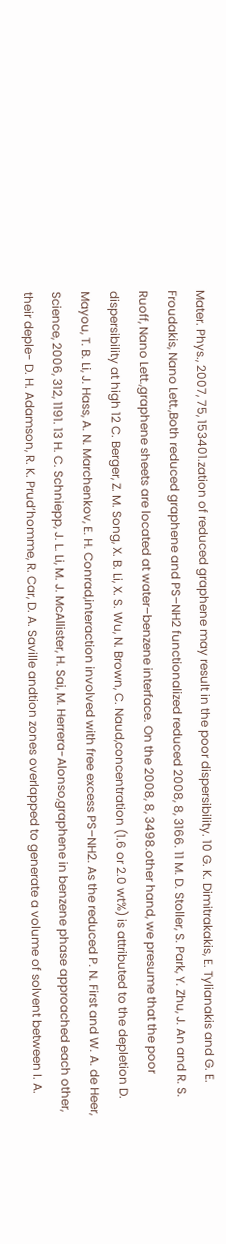Mater. Phys., 2007, 75, 153401.zation of reduced graphene may result in the poor dispersibility. 10 G. K. Dimitrakakis, E. Tylianakis and G. E. Froudakis, Nano Lett.,Both reduced graphene and PS–NH2 functionalized reduced 2008, 8, 3166. 11 M. D. Stoller, S. Park, Y. Zhu, J. An and R. S. Ruoff, Nano Lett.,graphene sheets are located at water–benzene interface. On the 2008, 8, 3498.other hand, we presume that the poor dispersibility at high 12 C. Berger, Z. M. Song, X. B. Li, X. S. Wu, N. Brown, C. Naud,concentration (1.6 or 2.0 wt%) is attributed to the depletion D. Mayou, T. B. Li, J. Hass, A. N. Marchenkov, E. H. Conrad,interaction involved with free excess PS–NH2. As the reduced P. N. First and W. A. de Heer, Science, 2006, 312, 1191. 13 H. C. Schniepp, J. L. Li, M. J. McAllister, H. Sai, M. Herrera-Alonso,graphene in benzene phase approached each other, their deple- D. H. Adamson, R. K. Prud’homme, R. Car, D. A. Saville andtion zones overlapped to generate a volume of solvent between I. A.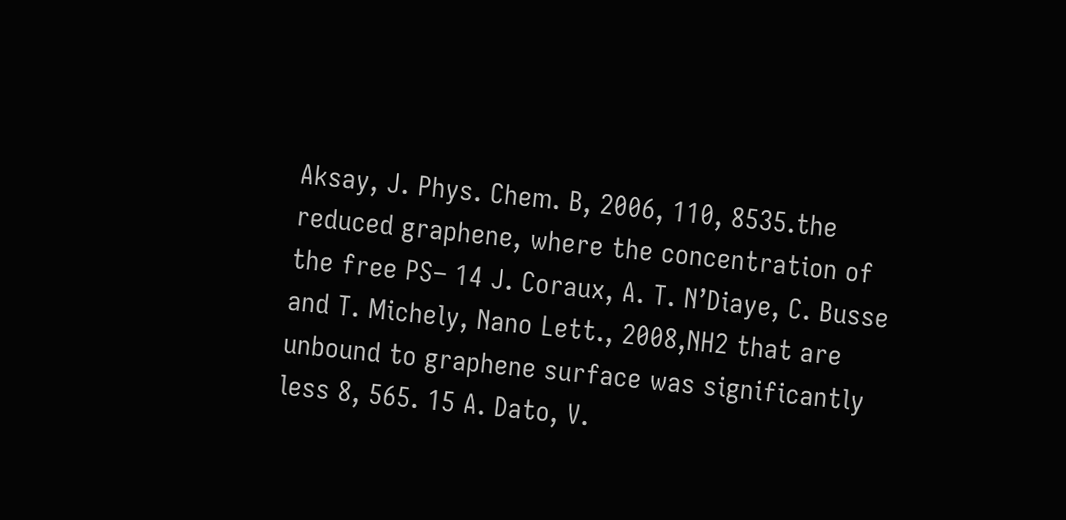Aksay, J. Phys. Chem. B, 2006, 110, 8535.the reduced graphene, where the concentration of the free PS– 14 J. Coraux, A. T. N’Diaye, C. Busse and T. Michely, Nano Lett., 2008,NH2 that are unbound to graphene surface was significantly less 8, 565. 15 A. Dato, V.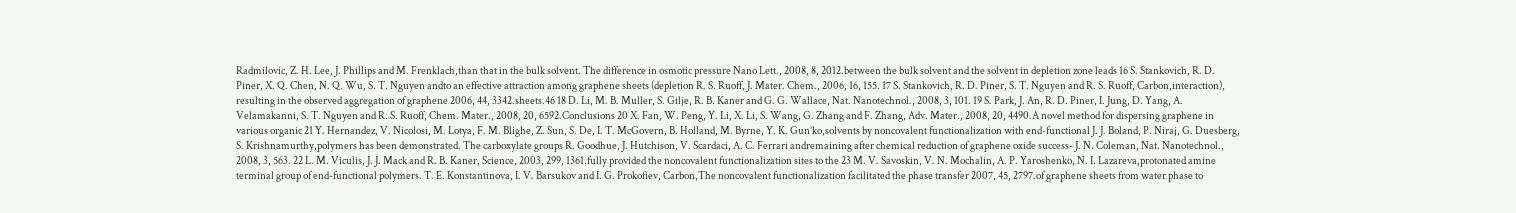Radmilovic, Z. H. Lee, J. Phillips and M. Frenklach,than that in the bulk solvent. The difference in osmotic pressure Nano Lett., 2008, 8, 2012.between the bulk solvent and the solvent in depletion zone leads 16 S. Stankovich, R. D. Piner, X. Q. Chen, N. Q. Wu, S. T. Nguyen andto an effective attraction among graphene sheets (depletion R. S. Ruoff, J. Mater. Chem., 2006, 16, 155. 17 S. Stankovich, R. D. Piner, S. T. Nguyen and R. S. Ruoff, Carbon,interaction), resulting in the observed aggregation of graphene 2006, 44, 3342.sheets.46 18 D. Li, M. B. Muller, S. Gilje, R. B. Kaner and G. G. Wallace, Nat. Nanotechnol., 2008, 3, 101. 19 S. Park, J. An, R. D. Piner, I. Jung, D. Yang, A. Velamakanni, S. T. Nguyen and R. S. Ruoff, Chem. Mater., 2008, 20, 6592.Conclusions 20 X. Fan, W. Peng, Y. Li, X. Li, S. Wang, G. Zhang and F. Zhang, Adv. Mater., 2008, 20, 4490.A novel method for dispersing graphene in various organic 21 Y. Hernandez, V. Nicolosi, M. Lotya, F. M. Blighe, Z. Sun, S. De, I. T. McGovern, B. Holland, M. Byrne, Y. K. Gun’ko,solvents by noncovalent functionalization with end-functional J. J. Boland, P. Niraj, G. Duesberg, S. Krishnamurthy,polymers has been demonstrated. The carboxylate groups R. Goodhue, J. Hutchison, V. Scardaci, A. C. Ferrari andremaining after chemical reduction of graphene oxide success- J. N. Coleman, Nat. Nanotechnol., 2008, 3, 563. 22 L. M. Viculis, J. J. Mack and R. B. Kaner, Science, 2003, 299, 1361.fully provided the noncovalent functionalization sites to the 23 M. V. Savoskin, V. N. Mochalin, A. P. Yaroshenko, N. I. Lazareva,protonated amine terminal group of end-functional polymers. T. E. Konstantinova, I. V. Barsukov and I. G. Prokofiev, Carbon,The noncovalent functionalization facilitated the phase transfer 2007, 45, 2797.of graphene sheets from water phase to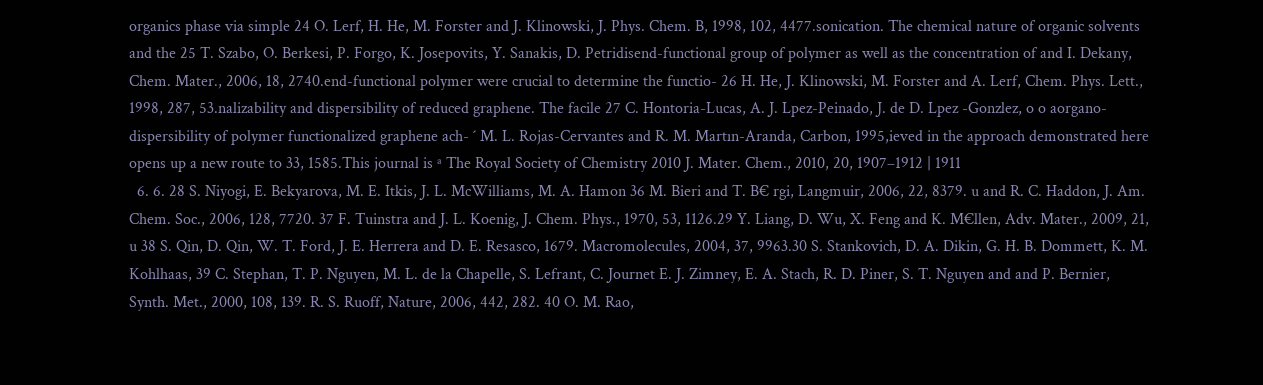organics phase via simple 24 O. Lerf, H. He, M. Forster and J. Klinowski, J. Phys. Chem. B, 1998, 102, 4477.sonication. The chemical nature of organic solvents and the 25 T. Szabo, O. Berkesi, P. Forgo, K. Josepovits, Y. Sanakis, D. Petridisend-functional group of polymer as well as the concentration of and I. Dekany, Chem. Mater., 2006, 18, 2740.end-functional polymer were crucial to determine the functio- 26 H. He, J. Klinowski, M. Forster and A. Lerf, Chem. Phys. Lett., 1998, 287, 53.nalizability and dispersibility of reduced graphene. The facile 27 C. Hontoria-Lucas, A. J. Lpez-Peinado, J. de D. Lpez -Gonzlez, o o aorgano-dispersibility of polymer functionalized graphene ach- ´ M. L. Rojas-Cervantes and R. M. Martın-Aranda, Carbon, 1995,ieved in the approach demonstrated here opens up a new route to 33, 1585.This journal is ª The Royal Society of Chemistry 2010 J. Mater. Chem., 2010, 20, 1907–1912 | 1911
  6. 6. 28 S. Niyogi, E. Bekyarova, M. E. Itkis, J. L. McWilliams, M. A. Hamon 36 M. Bieri and T. B€ rgi, Langmuir, 2006, 22, 8379. u and R. C. Haddon, J. Am. Chem. Soc., 2006, 128, 7720. 37 F. Tuinstra and J. L. Koenig, J. Chem. Phys., 1970, 53, 1126.29 Y. Liang, D. Wu, X. Feng and K. M€llen, Adv. Mater., 2009, 21, u 38 S. Qin, D. Qin, W. T. Ford, J. E. Herrera and D. E. Resasco, 1679. Macromolecules, 2004, 37, 9963.30 S. Stankovich, D. A. Dikin, G. H. B. Dommett, K. M. Kohlhaas, 39 C. Stephan, T. P. Nguyen, M. L. de la Chapelle, S. Lefrant, C. Journet E. J. Zimney, E. A. Stach, R. D. Piner, S. T. Nguyen and and P. Bernier, Synth. Met., 2000, 108, 139. R. S. Ruoff, Nature, 2006, 442, 282. 40 O. M. Rao,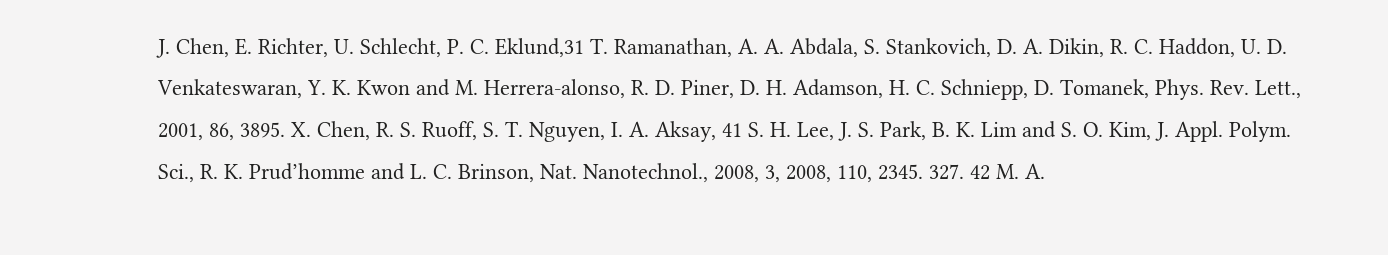J. Chen, E. Richter, U. Schlecht, P. C. Eklund,31 T. Ramanathan, A. A. Abdala, S. Stankovich, D. A. Dikin, R. C. Haddon, U. D. Venkateswaran, Y. K. Kwon and M. Herrera-alonso, R. D. Piner, D. H. Adamson, H. C. Schniepp, D. Tomanek, Phys. Rev. Lett., 2001, 86, 3895. X. Chen, R. S. Ruoff, S. T. Nguyen, I. A. Aksay, 41 S. H. Lee, J. S. Park, B. K. Lim and S. O. Kim, J. Appl. Polym. Sci., R. K. Prud’homme and L. C. Brinson, Nat. Nanotechnol., 2008, 3, 2008, 110, 2345. 327. 42 M. A.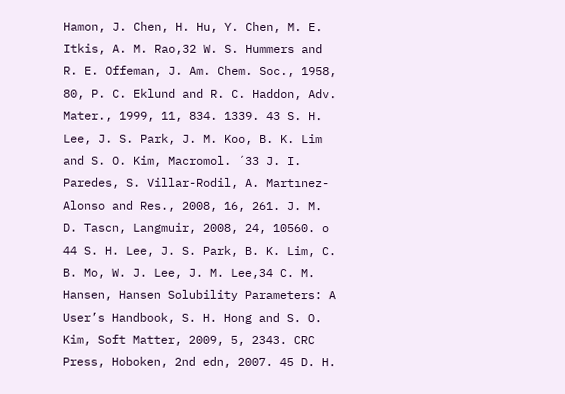Hamon, J. Chen, H. Hu, Y. Chen, M. E. Itkis, A. M. Rao,32 W. S. Hummers and R. E. Offeman, J. Am. Chem. Soc., 1958, 80, P. C. Eklund and R. C. Haddon, Adv. Mater., 1999, 11, 834. 1339. 43 S. H. Lee, J. S. Park, J. M. Koo, B. K. Lim and S. O. Kim, Macromol. ´33 J. I. Paredes, S. Villar-Rodil, A. Martınez-Alonso and Res., 2008, 16, 261. J. M. D. Tascn, Langmuir, 2008, 24, 10560. o 44 S. H. Lee, J. S. Park, B. K. Lim, C. B. Mo, W. J. Lee, J. M. Lee,34 C. M. Hansen, Hansen Solubility Parameters: A User’s Handbook, S. H. Hong and S. O. Kim, Soft Matter, 2009, 5, 2343. CRC Press, Hoboken, 2nd edn, 2007. 45 D. H.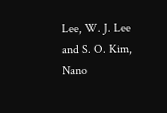Lee, W. J. Lee and S. O. Kim, Nano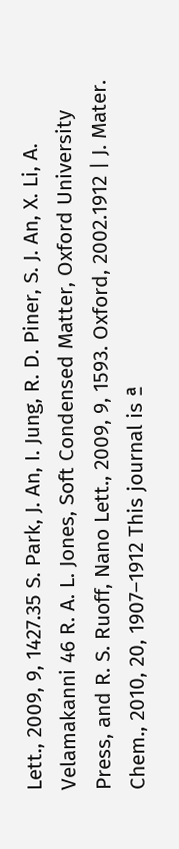Lett., 2009, 9, 1427.35 S. Park, J. An, I. Jung, R. D. Piner, S. J. An, X. Li, A. Velamakanni 46 R. A. L. Jones, Soft Condensed Matter, Oxford University Press, and R. S. Ruoff, Nano Lett., 2009, 9, 1593. Oxford, 2002.1912 | J. Mater. Chem., 2010, 20, 1907–1912 This journal is ª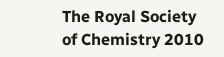The Royal Society of Chemistry 2010